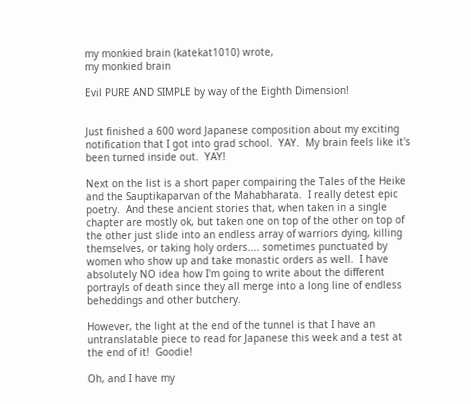my monkied brain (katekat1010) wrote,
my monkied brain

Evil PURE AND SIMPLE by way of the Eighth Dimension!


Just finished a 600 word Japanese composition about my exciting notification that I got into grad school.  YAY.  My brain feels like it's been turned inside out.  YAY!

Next on the list is a short paper compairing the Tales of the Heike and the Sauptikaparvan of the Mahabharata.  I really detest epic poetry.  And these ancient stories that, when taken in a single chapter are mostly ok, but taken one on top of the other on top of the other just slide into an endless array of warriors dying, killing themselves, or taking holy orders.... sometimes punctuated by women who show up and take monastic orders as well.  I have absolutely NO idea how I'm going to write about the different portrayls of death since they all merge into a long line of endless beheddings and other butchery.

However, the light at the end of the tunnel is that I have an untranslatable piece to read for Japanese this week and a test at the end of it!  Goodie!

Oh, and I have my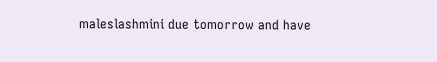maleslashmini due tomorrow and have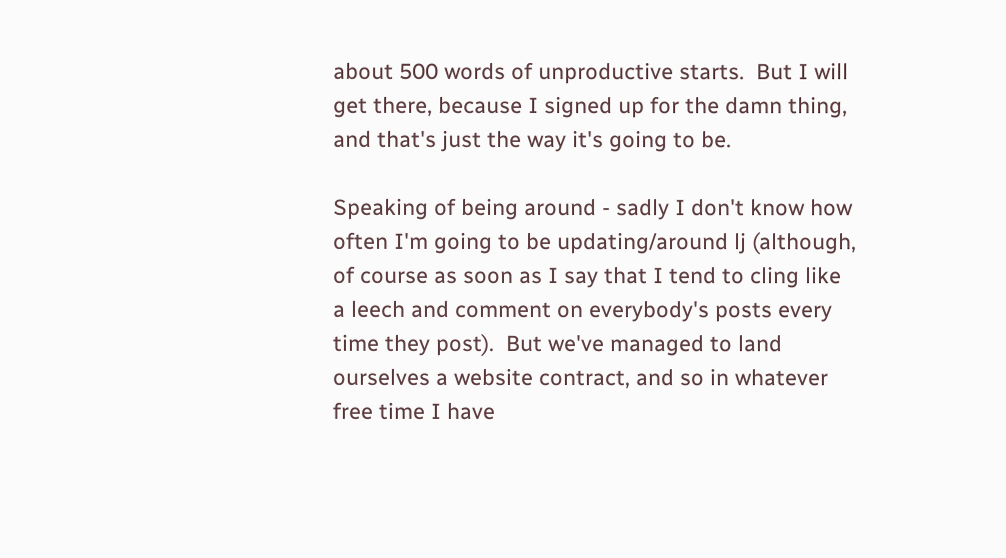about 500 words of unproductive starts.  But I will get there, because I signed up for the damn thing, and that's just the way it's going to be.

Speaking of being around - sadly I don't know how often I'm going to be updating/around lj (although, of course as soon as I say that I tend to cling like a leech and comment on everybody's posts every time they post).  But we've managed to land ourselves a website contract, and so in whatever free time I have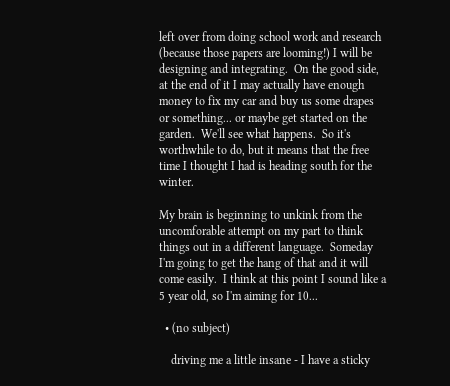left over from doing school work and research (because those papers are looming!) I will be designing and integrating.  On the good side, at the end of it I may actually have enough money to fix my car and buy us some drapes or something... or maybe get started on the garden.  We'll see what happens.  So it's worthwhile to do, but it means that the free time I thought I had is heading south for the winter.

My brain is beginning to unkink from the uncomforable attempt on my part to think things out in a different language.  Someday I'm going to get the hang of that and it will come easily.  I think at this point I sound like a 5 year old, so I'm aiming for 10...

  • (no subject)

    driving me a little insane - I have a sticky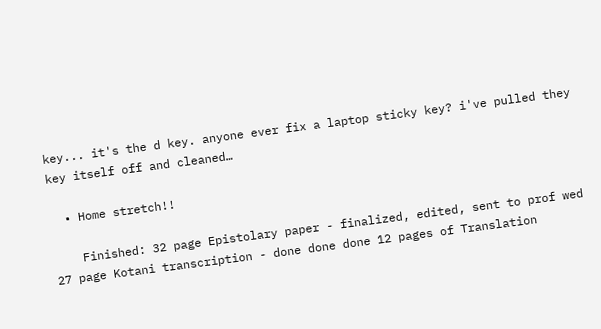key... it's the d key. anyone ever fix a laptop sticky key? i've pulled they key itself off and cleaned…

  • Home stretch!!

    Finished: 32 page Epistolary paper - finalized, edited, sent to prof wed 27 page Kotani transcription - done done done 12 pages of Translation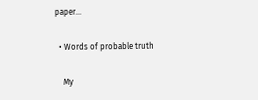paper…

  • Words of probable truth

    My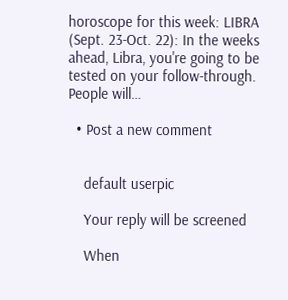horoscope for this week: LIBRA (Sept. 23-Oct. 22): In the weeks ahead, Libra, you're going to be tested on your follow-through. People will…

  • Post a new comment


    default userpic

    Your reply will be screened

    When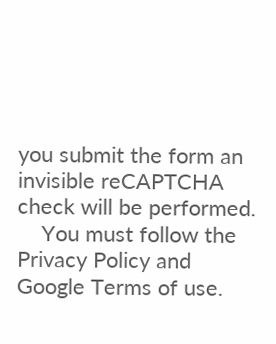you submit the form an invisible reCAPTCHA check will be performed.
    You must follow the Privacy Policy and Google Terms of use.